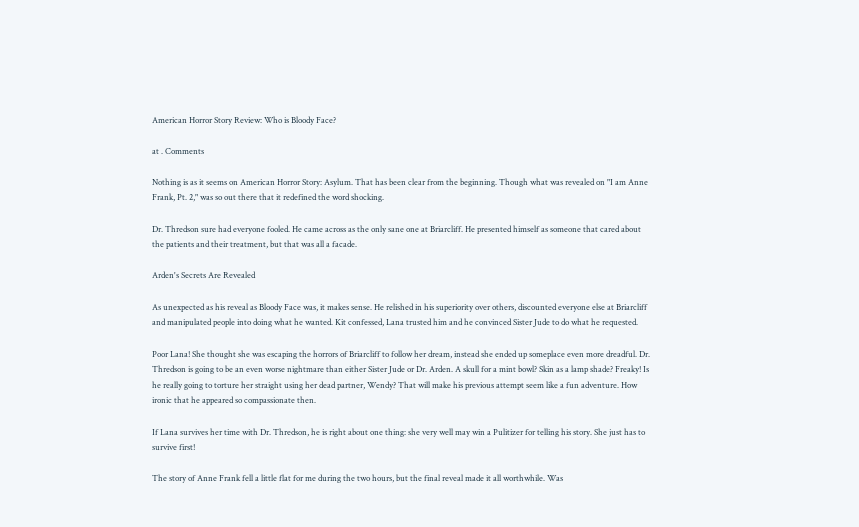American Horror Story Review: Who is Bloody Face?

at . Comments

Nothing is as it seems on American Horror Story: Asylum. That has been clear from the beginning. Though what was revealed on "I am Anne Frank, Pt. 2," was so out there that it redefined the word shocking.

Dr. Thredson sure had everyone fooled. He came across as the only sane one at Briarcliff. He presented himself as someone that cared about the patients and their treatment, but that was all a facade.

Arden's Secrets Are Revealed

As unexpected as his reveal as Bloody Face was, it makes sense. He relished in his superiority over others, discounted everyone else at Briarcliff and manipulated people into doing what he wanted. Kit confessed, Lana trusted him and he convinced Sister Jude to do what he requested.

Poor Lana! She thought she was escaping the horrors of Briarcliff to follow her dream, instead she ended up someplace even more dreadful. Dr. Thredson is going to be an even worse nightmare than either Sister Jude or Dr. Arden. A skull for a mint bowl? Skin as a lamp shade? Freaky! Is he really going to torture her straight using her dead partner, Wendy? That will make his previous attempt seem like a fun adventure. How ironic that he appeared so compassionate then.

If Lana survives her time with Dr. Thredson, he is right about one thing: she very well may win a Pulitizer for telling his story. She just has to survive first!

The story of Anne Frank fell a little flat for me during the two hours, but the final reveal made it all worthwhile. Was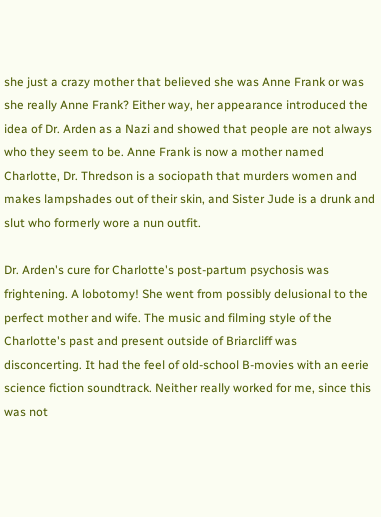she just a crazy mother that believed she was Anne Frank or was she really Anne Frank? Either way, her appearance introduced the idea of Dr. Arden as a Nazi and showed that people are not always who they seem to be. Anne Frank is now a mother named Charlotte, Dr. Thredson is a sociopath that murders women and makes lampshades out of their skin, and Sister Jude is a drunk and slut who formerly wore a nun outfit.

Dr. Arden's cure for Charlotte's post-partum psychosis was frightening. A lobotomy! She went from possibly delusional to the perfect mother and wife. The music and filming style of the Charlotte's past and present outside of Briarcliff was disconcerting. It had the feel of old-school B-movies with an eerie science fiction soundtrack. Neither really worked for me, since this was not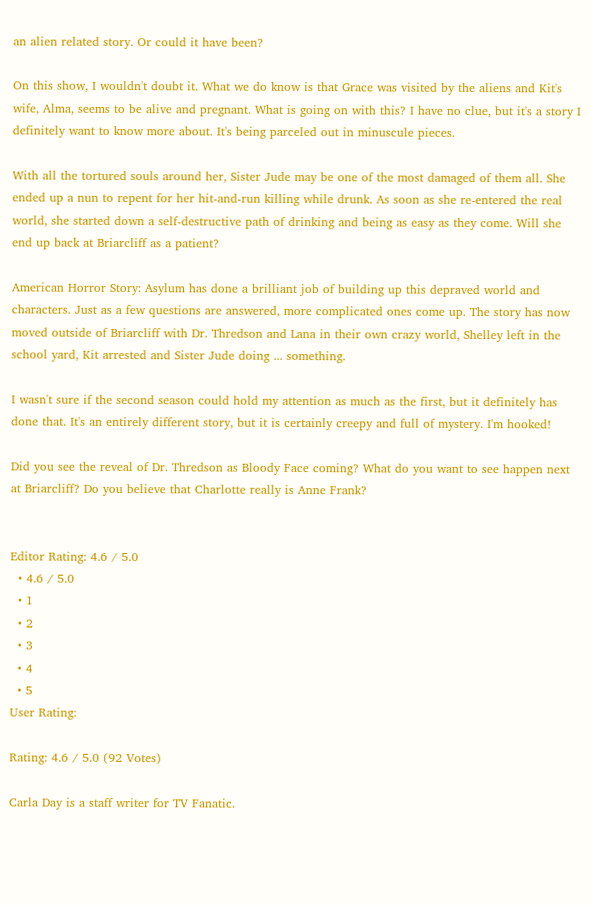an alien related story. Or could it have been?

On this show, I wouldn't doubt it. What we do know is that Grace was visited by the aliens and Kit's wife, Alma, seems to be alive and pregnant. What is going on with this? I have no clue, but it's a story I definitely want to know more about. It's being parceled out in minuscule pieces.

With all the tortured souls around her, Sister Jude may be one of the most damaged of them all. She ended up a nun to repent for her hit-and-run killing while drunk. As soon as she re-entered the real world, she started down a self-destructive path of drinking and being as easy as they come. Will she end up back at Briarcliff as a patient?

American Horror Story: Asylum has done a brilliant job of building up this depraved world and characters. Just as a few questions are answered, more complicated ones come up. The story has now moved outside of Briarcliff with Dr. Thredson and Lana in their own crazy world, Shelley left in the school yard, Kit arrested and Sister Jude doing ... something.

I wasn't sure if the second season could hold my attention as much as the first, but it definitely has done that. It's an entirely different story, but it is certainly creepy and full of mystery. I'm hooked!

Did you see the reveal of Dr. Thredson as Bloody Face coming? What do you want to see happen next at Briarcliff? Do you believe that Charlotte really is Anne Frank?


Editor Rating: 4.6 / 5.0
  • 4.6 / 5.0
  • 1
  • 2
  • 3
  • 4
  • 5
User Rating:

Rating: 4.6 / 5.0 (92 Votes)

Carla Day is a staff writer for TV Fanatic.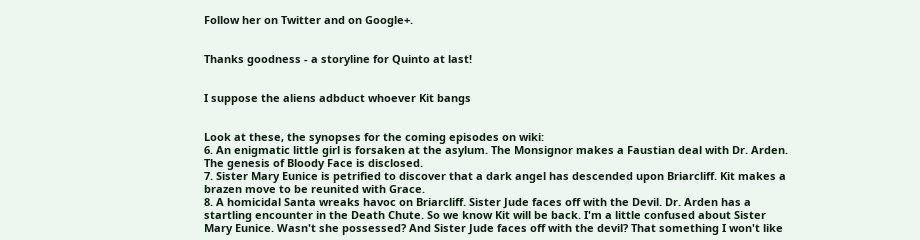Follow her on Twitter and on Google+.


Thanks goodness - a storyline for Quinto at last!


I suppose the aliens adbduct whoever Kit bangs


Look at these, the synopses for the coming episodes on wiki:
6. An enigmatic little girl is forsaken at the asylum. The Monsignor makes a Faustian deal with Dr. Arden. The genesis of Bloody Face is disclosed.
7. Sister Mary Eunice is petrified to discover that a dark angel has descended upon Briarcliff. Kit makes a brazen move to be reunited with Grace.
8. A homicidal Santa wreaks havoc on Briarcliff. Sister Jude faces off with the Devil. Dr. Arden has a startling encounter in the Death Chute. So we know Kit will be back. I'm a little confused about Sister Mary Eunice. Wasn't she possessed? And Sister Jude faces off with the devil? That something I won't like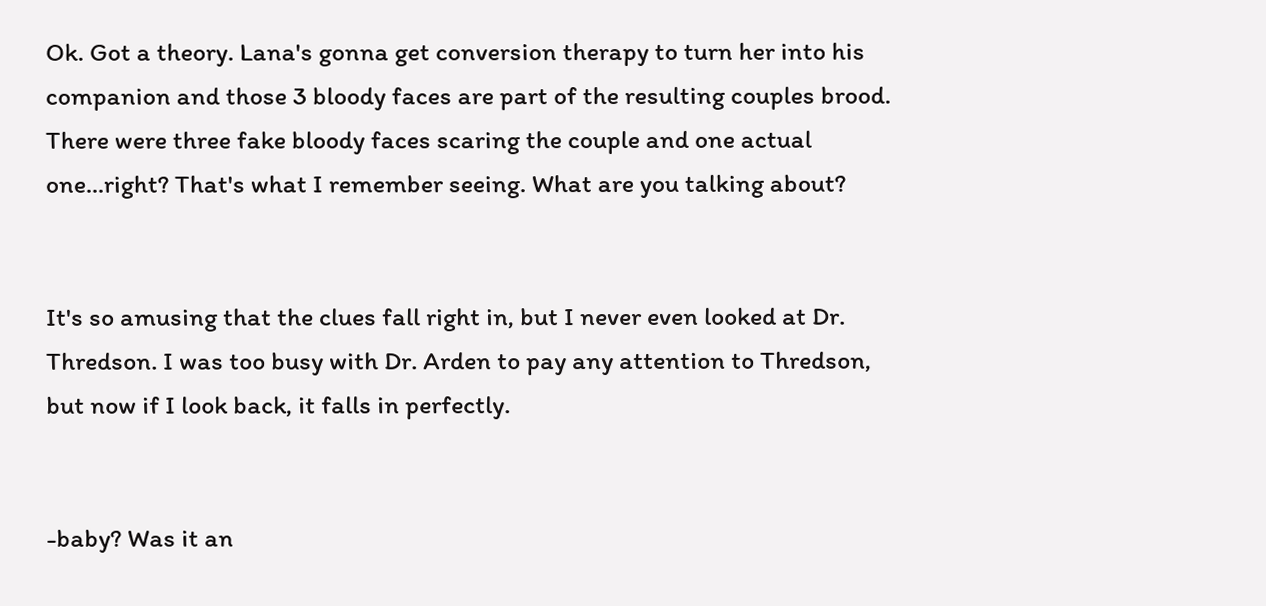Ok. Got a theory. Lana's gonna get conversion therapy to turn her into his companion and those 3 bloody faces are part of the resulting couples brood.
There were three fake bloody faces scaring the couple and one actual one...right? That's what I remember seeing. What are you talking about?


It's so amusing that the clues fall right in, but I never even looked at Dr. Thredson. I was too busy with Dr. Arden to pay any attention to Thredson, but now if I look back, it falls in perfectly.


-baby? Was it an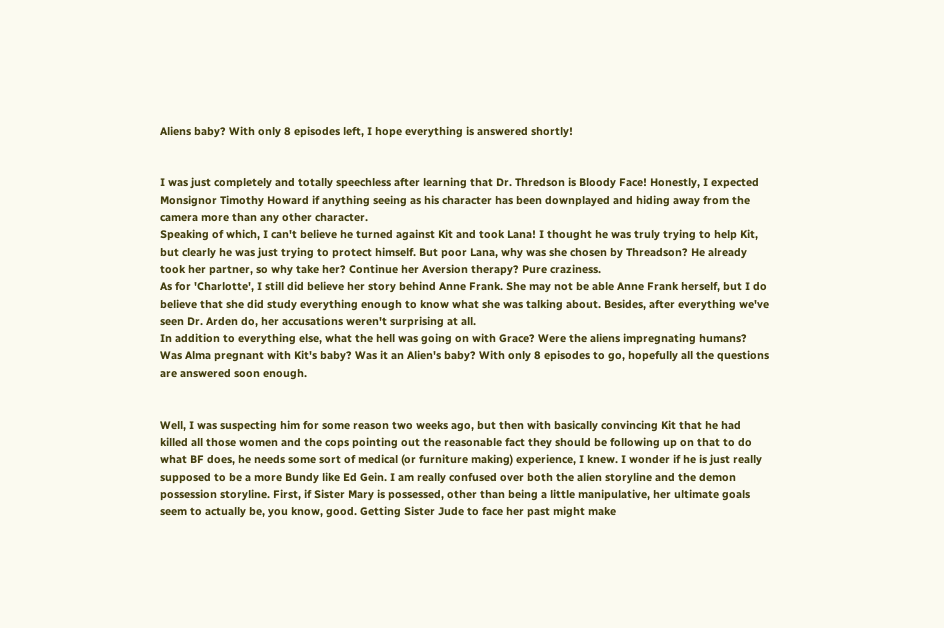Aliens baby? With only 8 episodes left, I hope everything is answered shortly!


I was just completely and totally speechless after learning that Dr. Thredson is Bloody Face! Honestly, I expected Monsignor Timothy Howard if anything seeing as his character has been downplayed and hiding away from the camera more than any other character.
Speaking of which, I can't believe he turned against Kit and took Lana! I thought he was truly trying to help Kit, but clearly he was just trying to protect himself. But poor Lana, why was she chosen by Threadson? He already took her partner, so why take her? Continue her Aversion therapy? Pure craziness.
As for 'Charlotte', I still did believe her story behind Anne Frank. She may not be able Anne Frank herself, but I do believe that she did study everything enough to know what she was talking about. Besides, after everything we've seen Dr. Arden do, her accusations weren't surprising at all.
In addition to everything else, what the hell was going on with Grace? Were the aliens impregnating humans? Was Alma pregnant with Kit's baby? Was it an Alien's baby? With only 8 episodes to go, hopefully all the questions are answered soon enough.


Well, I was suspecting him for some reason two weeks ago, but then with basically convincing Kit that he had killed all those women and the cops pointing out the reasonable fact they should be following up on that to do what BF does, he needs some sort of medical (or furniture making) experience, I knew. I wonder if he is just really supposed to be a more Bundy like Ed Gein. I am really confused over both the alien storyline and the demon possession storyline. First, if Sister Mary is possessed, other than being a little manipulative, her ultimate goals seem to actually be, you know, good. Getting Sister Jude to face her past might make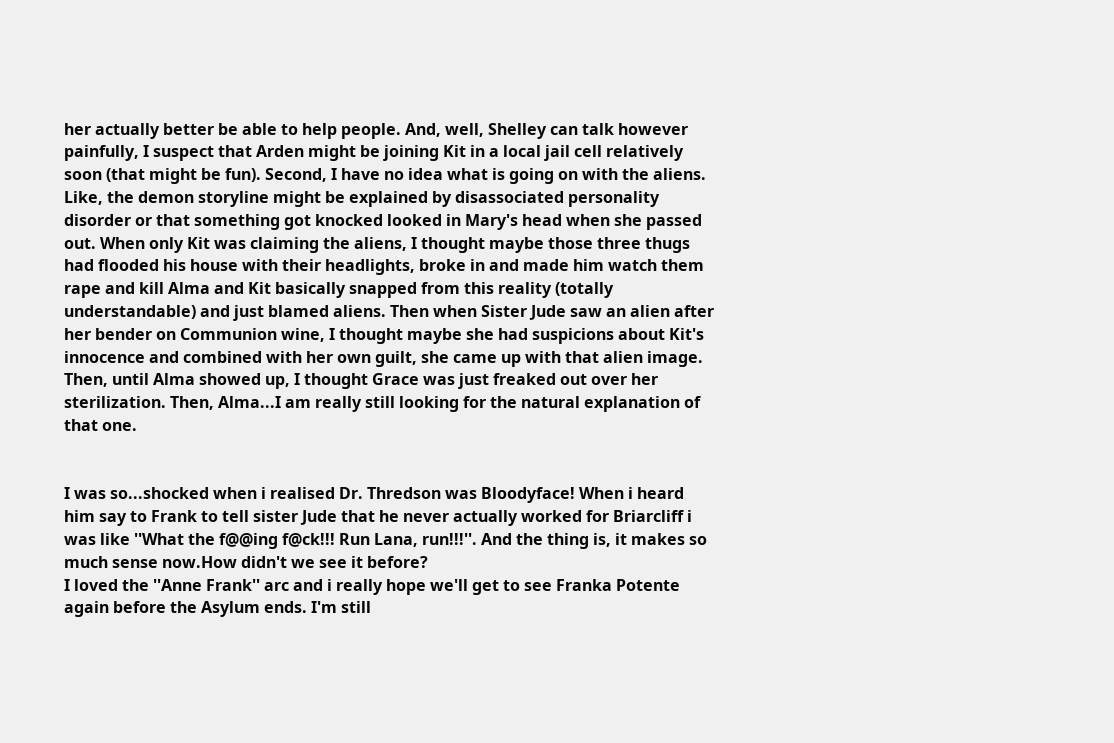her actually better be able to help people. And, well, Shelley can talk however painfully, I suspect that Arden might be joining Kit in a local jail cell relatively soon (that might be fun). Second, I have no idea what is going on with the aliens. Like, the demon storyline might be explained by disassociated personality disorder or that something got knocked looked in Mary's head when she passed out. When only Kit was claiming the aliens, I thought maybe those three thugs had flooded his house with their headlights, broke in and made him watch them rape and kill Alma and Kit basically snapped from this reality (totally understandable) and just blamed aliens. Then when Sister Jude saw an alien after her bender on Communion wine, I thought maybe she had suspicions about Kit's innocence and combined with her own guilt, she came up with that alien image. Then, until Alma showed up, I thought Grace was just freaked out over her sterilization. Then, Alma...I am really still looking for the natural explanation of that one.


I was so...shocked when i realised Dr. Thredson was Bloodyface! When i heard him say to Frank to tell sister Jude that he never actually worked for Briarcliff i was like ''What the f@@ing f@ck!!! Run Lana, run!!!''. And the thing is, it makes so much sense now.How didn't we see it before?
I loved the ''Anne Frank'' arc and i really hope we'll get to see Franka Potente again before the Asylum ends. I'm still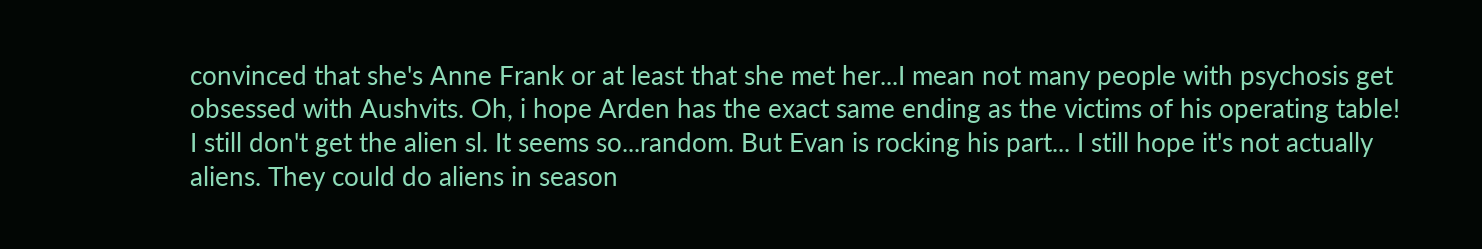convinced that she's Anne Frank or at least that she met her...I mean not many people with psychosis get obsessed with Aushvits. Oh, i hope Arden has the exact same ending as the victims of his operating table!
I still don't get the alien sl. It seems so...random. But Evan is rocking his part... I still hope it's not actually aliens. They could do aliens in season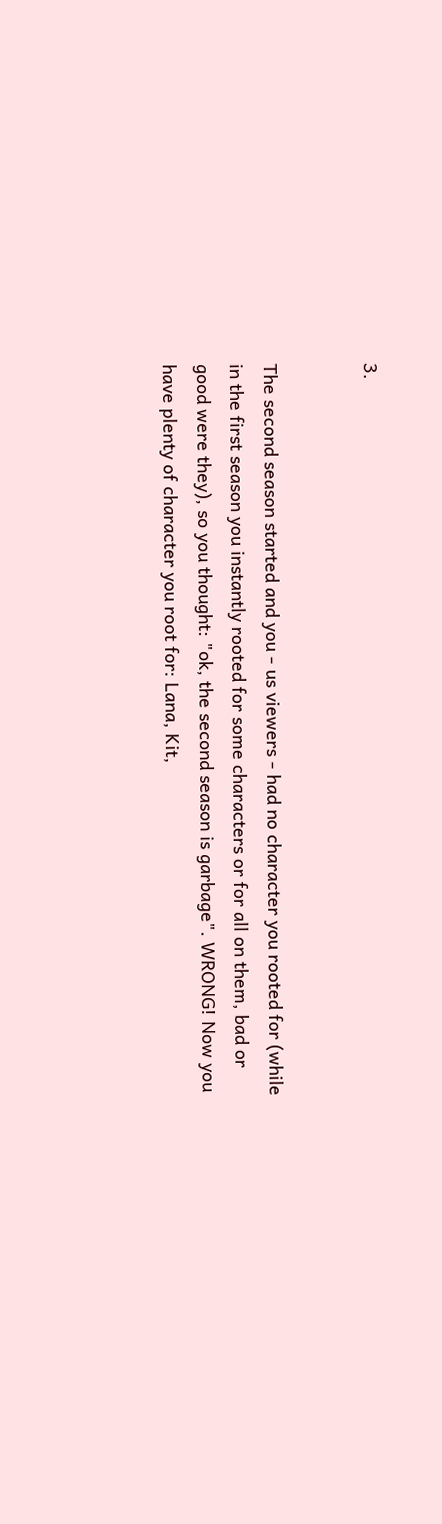3.


The second season started and you - us viewers - had no character you rooted for (while in the first season you instantly rooted for some characters or for all on them, bad or good were they), so you thought: "ok, the second season is garbage". WRONG! Now you have plenty of character you root for: Lana, Kit,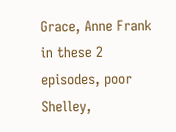Grace, Anne Frank in these 2 episodes, poor Shelley,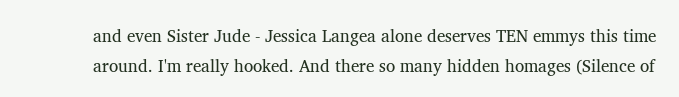and even Sister Jude - Jessica Langea alone deserves TEN emmys this time around. I'm really hooked. And there so many hidden homages (Silence of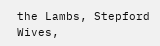the Lambs, Stepford Wives,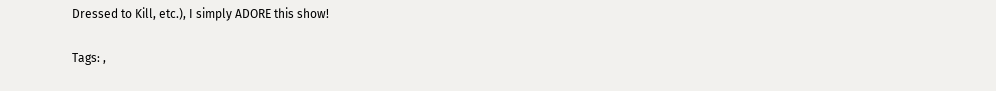Dressed to Kill, etc.), I simply ADORE this show!

Tags: ,